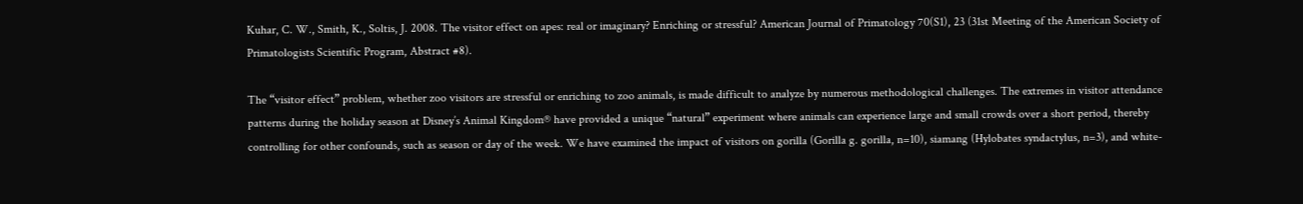Kuhar, C. W., Smith, K., Soltis, J. 2008. The visitor effect on apes: real or imaginary? Enriching or stressful? American Journal of Primatology 70(S1), 23 (31st Meeting of the American Society of Primatologists Scientific Program, Abstract #8).

The “visitor effect” problem, whether zoo visitors are stressful or enriching to zoo animals, is made difficult to analyze by numerous methodological challenges. The extremes in visitor attendance patterns during the holiday season at Disney’s Animal Kingdom® have provided a unique “natural” experiment where animals can experience large and small crowds over a short period, thereby controlling for other confounds, such as season or day of the week. We have examined the impact of visitors on gorilla (Gorilla g. gorilla, n=10), siamang (Hylobates syndactylus, n=3), and white-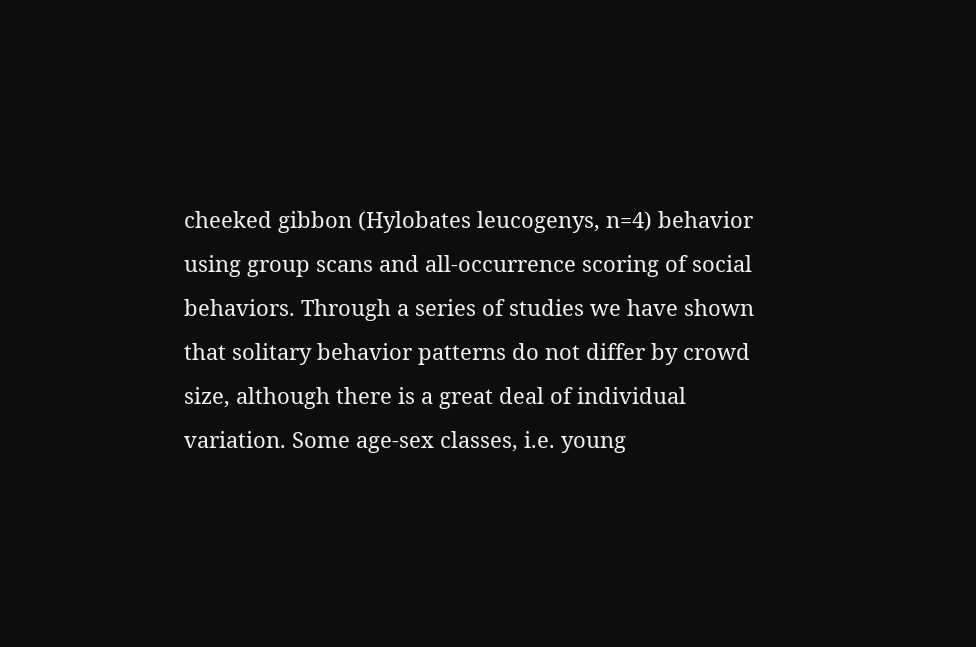cheeked gibbon (Hylobates leucogenys, n=4) behavior using group scans and all-occurrence scoring of social behaviors. Through a series of studies we have shown that solitary behavior patterns do not differ by crowd size, although there is a great deal of individual variation. Some age-sex classes, i.e. young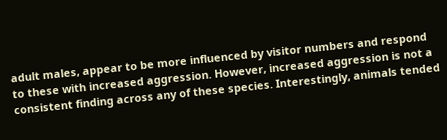adult males, appear to be more influenced by visitor numbers and respond to these with increased aggression. However, increased aggression is not a consistent finding across any of these species. Interestingly, animals tended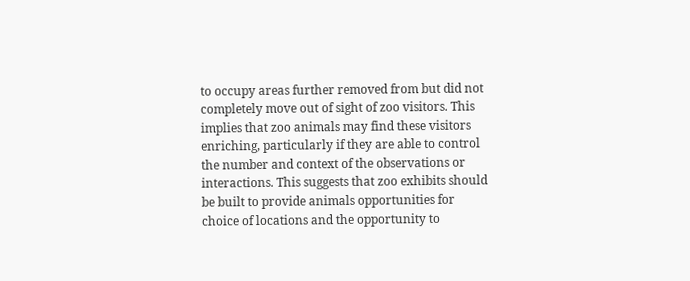to occupy areas further removed from but did not completely move out of sight of zoo visitors. This implies that zoo animals may find these visitors enriching, particularly if they are able to control the number and context of the observations or interactions. This suggests that zoo exhibits should be built to provide animals opportunities for choice of locations and the opportunity to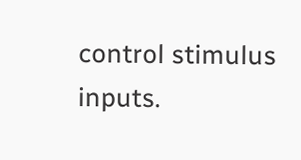control stimulus inputs.